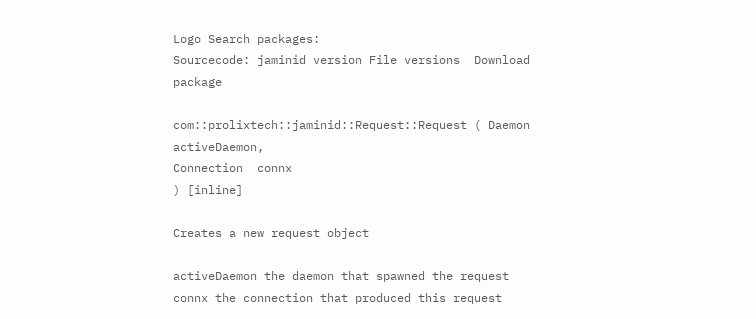Logo Search packages:
Sourcecode: jaminid version File versions  Download package

com::prolixtech::jaminid::Request::Request ( Daemon  activeDaemon,
Connection  connx
) [inline]

Creates a new request object

activeDaemon the daemon that spawned the request
connx the connection that produced this request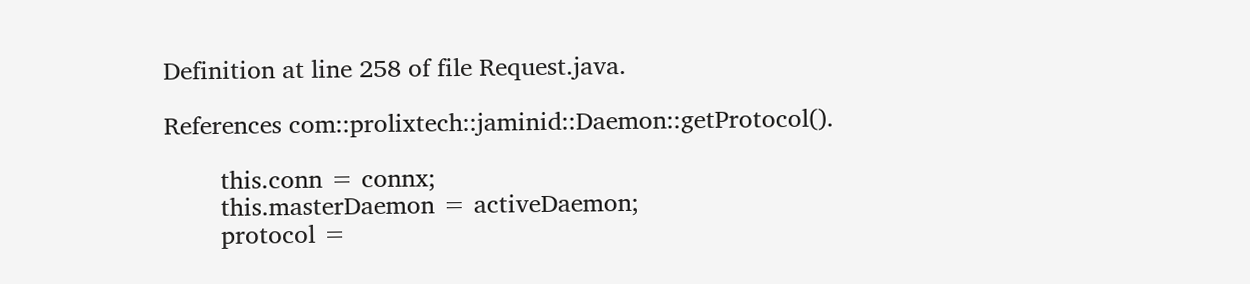Definition at line 258 of file Request.java.

References com::prolixtech::jaminid::Daemon::getProtocol().

        this.conn = connx;
        this.masterDaemon = activeDaemon;
        protocol =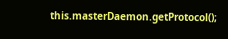this.masterDaemon.getProtocol();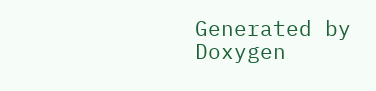Generated by  Doxygen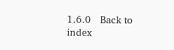1.6.0   Back to index